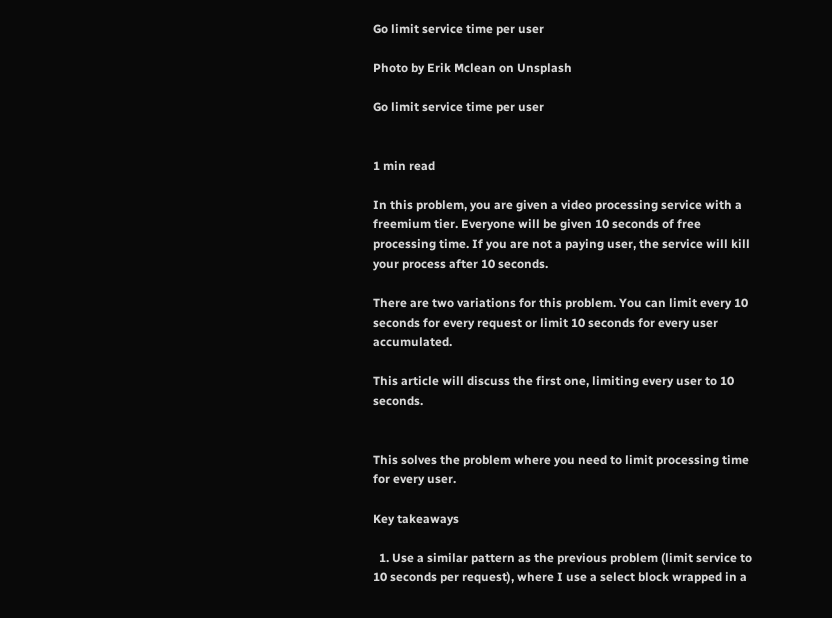Go limit service time per user

Photo by Erik Mclean on Unsplash

Go limit service time per user


1 min read

In this problem, you are given a video processing service with a freemium tier. Everyone will be given 10 seconds of free processing time. If you are not a paying user, the service will kill your process after 10 seconds.

There are two variations for this problem. You can limit every 10 seconds for every request or limit 10 seconds for every user accumulated.

This article will discuss the first one, limiting every user to 10 seconds.


This solves the problem where you need to limit processing time for every user.

Key takeaways

  1. Use a similar pattern as the previous problem (limit service to 10 seconds per request), where I use a select block wrapped in a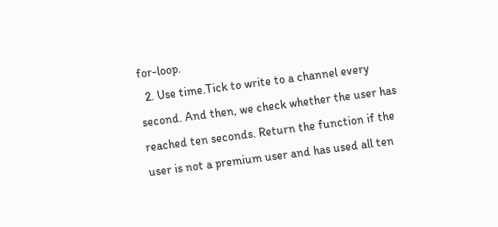for-loop.
  2. Use time.Tick to write to a channel every second. And then, we check whether the user has reached ten seconds. Return the function if the user is not a premium user and has used all ten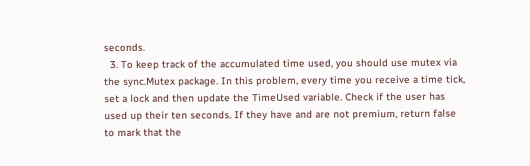seconds.
  3. To keep track of the accumulated time used, you should use mutex via the sync.Mutex package. In this problem, every time you receive a time tick, set a lock and then update the TimeUsed variable. Check if the user has used up their ten seconds. If they have and are not premium, return false to mark that the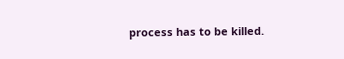process has to be killed.